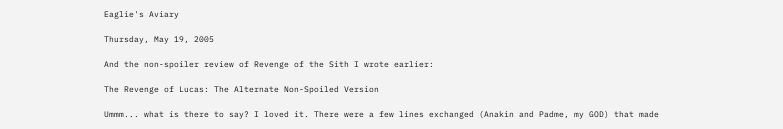Eaglie's Aviary

Thursday, May 19, 2005

And the non-spoiler review of Revenge of the Sith I wrote earlier:

The Revenge of Lucas: The Alternate Non-Spoiled Version

Ummm... what is there to say? I loved it. There were a few lines exchanged (Anakin and Padme, my GOD) that made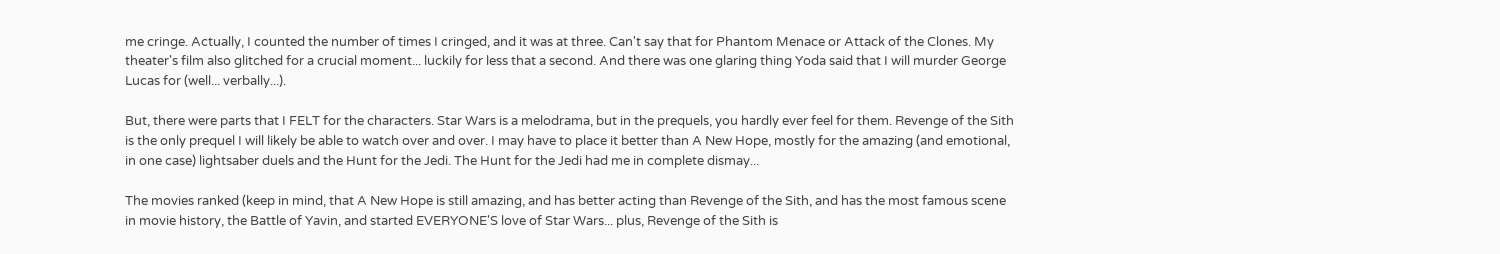me cringe. Actually, I counted the number of times I cringed, and it was at three. Can't say that for Phantom Menace or Attack of the Clones. My theater's film also glitched for a crucial moment... luckily for less that a second. And there was one glaring thing Yoda said that I will murder George Lucas for (well... verbally...).

But, there were parts that I FELT for the characters. Star Wars is a melodrama, but in the prequels, you hardly ever feel for them. Revenge of the Sith is the only prequel I will likely be able to watch over and over. I may have to place it better than A New Hope, mostly for the amazing (and emotional, in one case) lightsaber duels and the Hunt for the Jedi. The Hunt for the Jedi had me in complete dismay...

The movies ranked (keep in mind, that A New Hope is still amazing, and has better acting than Revenge of the Sith, and has the most famous scene in movie history, the Battle of Yavin, and started EVERYONE'S love of Star Wars... plus, Revenge of the Sith is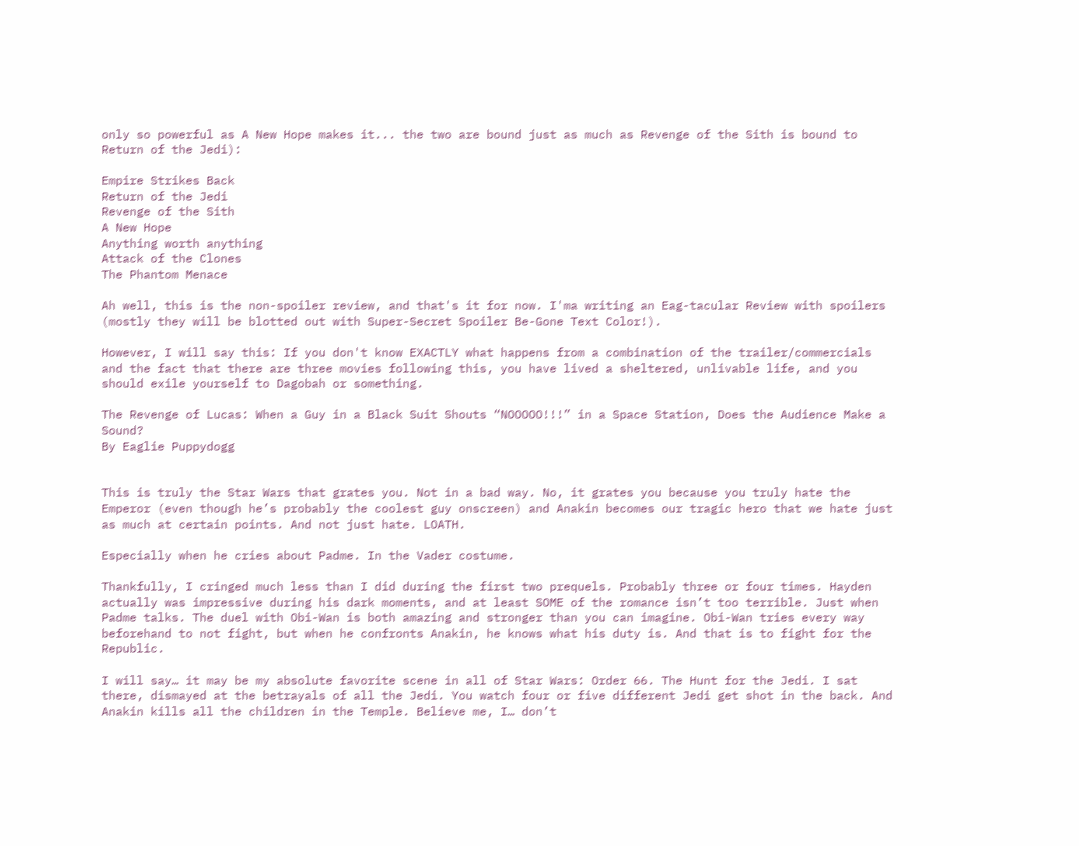only so powerful as A New Hope makes it... the two are bound just as much as Revenge of the Sith is bound to Return of the Jedi):

Empire Strikes Back
Return of the Jedi
Revenge of the Sith
A New Hope
Anything worth anything
Attack of the Clones
The Phantom Menace

Ah well, this is the non-spoiler review, and that's it for now. I'ma writing an Eag-tacular Review with spoilers (mostly they will be blotted out with Super-Secret Spoiler Be-Gone Text Color!).

However, I will say this: If you don't know EXACTLY what happens from a combination of the trailer/commercials and the fact that there are three movies following this, you have lived a sheltered, unlivable life, and you should exile yourself to Dagobah or something.

The Revenge of Lucas: When a Guy in a Black Suit Shouts “NOOOOO!!!” in a Space Station, Does the Audience Make a Sound?
By Eaglie Puppydogg


This is truly the Star Wars that grates you. Not in a bad way. No, it grates you because you truly hate the Emperor (even though he’s probably the coolest guy onscreen) and Anakin becomes our tragic hero that we hate just as much at certain points. And not just hate. LOATH.

Especially when he cries about Padme. In the Vader costume.

Thankfully, I cringed much less than I did during the first two prequels. Probably three or four times. Hayden actually was impressive during his dark moments, and at least SOME of the romance isn’t too terrible. Just when Padme talks. The duel with Obi-Wan is both amazing and stronger than you can imagine. Obi-Wan tries every way beforehand to not fight, but when he confronts Anakin, he knows what his duty is. And that is to fight for the Republic.

I will say… it may be my absolute favorite scene in all of Star Wars: Order 66. The Hunt for the Jedi. I sat there, dismayed at the betrayals of all the Jedi. You watch four or five different Jedi get shot in the back. And Anakin kills all the children in the Temple. Believe me, I… don’t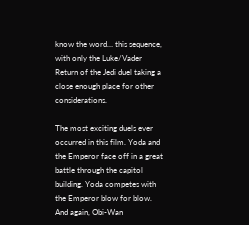know the word… this sequence, with only the Luke/Vader Return of the Jedi duel taking a close enough place for other considerations.

The most exciting duels ever occurred in this film. Yoda and the Emperor face off in a great battle through the capitol building. Yoda competes with the Emperor blow for blow. And again, Obi-Wan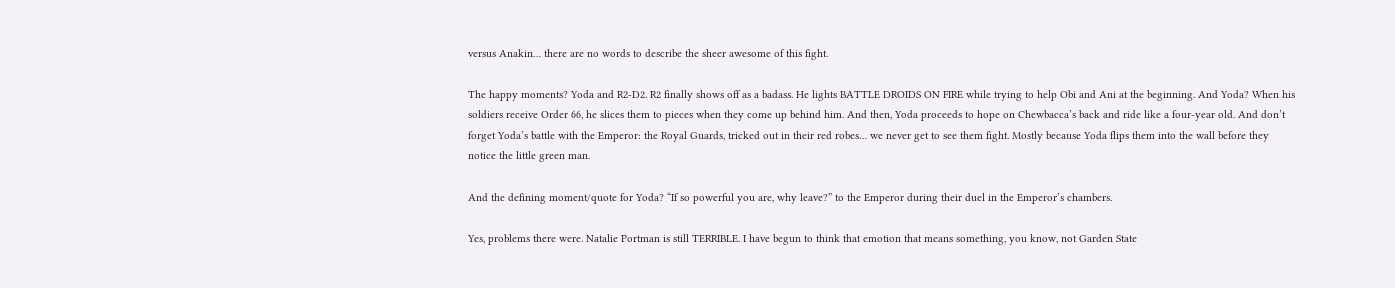versus Anakin… there are no words to describe the sheer awesome of this fight.

The happy moments? Yoda and R2-D2. R2 finally shows off as a badass. He lights BATTLE DROIDS ON FIRE while trying to help Obi and Ani at the beginning. And Yoda? When his soldiers receive Order 66, he slices them to pieces when they come up behind him. And then, Yoda proceeds to hope on Chewbacca’s back and ride like a four-year old. And don’t forget Yoda’s battle with the Emperor: the Royal Guards, tricked out in their red robes… we never get to see them fight. Mostly because Yoda flips them into the wall before they notice the little green man.

And the defining moment/quote for Yoda? “If so powerful you are, why leave?” to the Emperor during their duel in the Emperor’s chambers.

Yes, problems there were. Natalie Portman is still TERRIBLE. I have begun to think that emotion that means something, you know, not Garden State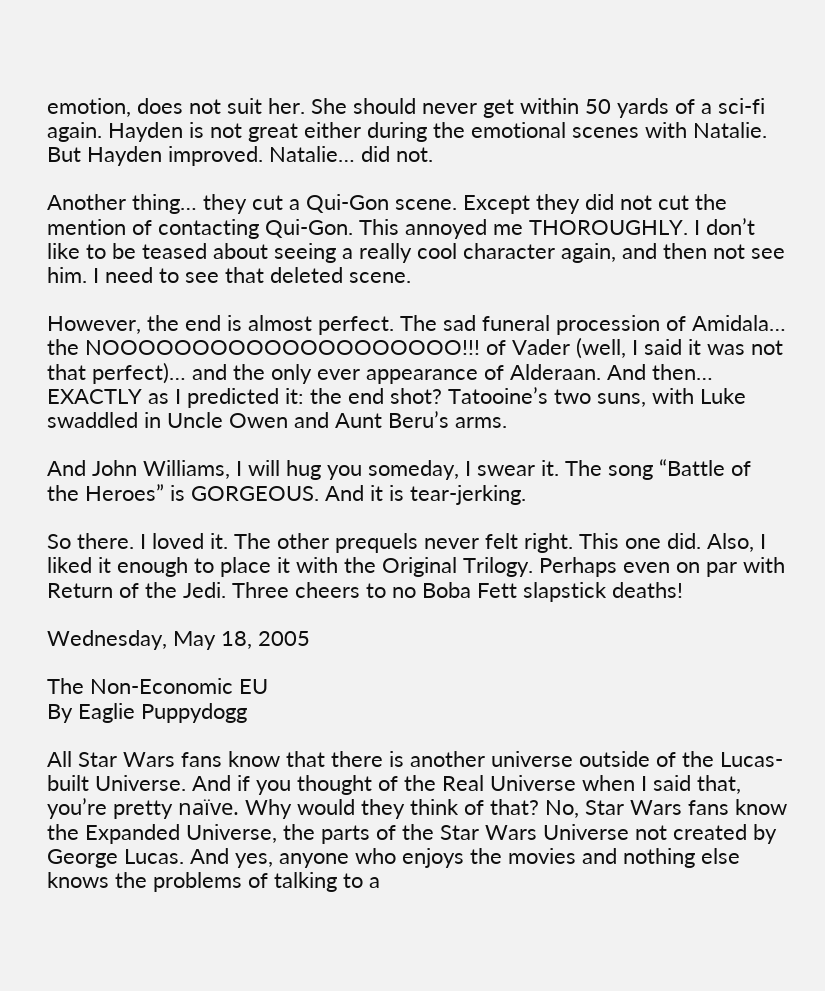emotion, does not suit her. She should never get within 50 yards of a sci-fi again. Hayden is not great either during the emotional scenes with Natalie. But Hayden improved. Natalie… did not.

Another thing… they cut a Qui-Gon scene. Except they did not cut the mention of contacting Qui-Gon. This annoyed me THOROUGHLY. I don’t like to be teased about seeing a really cool character again, and then not see him. I need to see that deleted scene.

However, the end is almost perfect. The sad funeral procession of Amidala… the NOOOOOOOOOOOOOOOOOOOO!!! of Vader (well, I said it was not that perfect)… and the only ever appearance of Alderaan. And then… EXACTLY as I predicted it: the end shot? Tatooine’s two suns, with Luke swaddled in Uncle Owen and Aunt Beru’s arms.

And John Williams, I will hug you someday, I swear it. The song “Battle of the Heroes” is GORGEOUS. And it is tear-jerking.

So there. I loved it. The other prequels never felt right. This one did. Also, I liked it enough to place it with the Original Trilogy. Perhaps even on par with Return of the Jedi. Three cheers to no Boba Fett slapstick deaths!

Wednesday, May 18, 2005

The Non-Economic EU
By Eaglie Puppydogg

All Star Wars fans know that there is another universe outside of the Lucas-built Universe. And if you thought of the Real Universe when I said that, you’re pretty naïve. Why would they think of that? No, Star Wars fans know the Expanded Universe, the parts of the Star Wars Universe not created by George Lucas. And yes, anyone who enjoys the movies and nothing else knows the problems of talking to a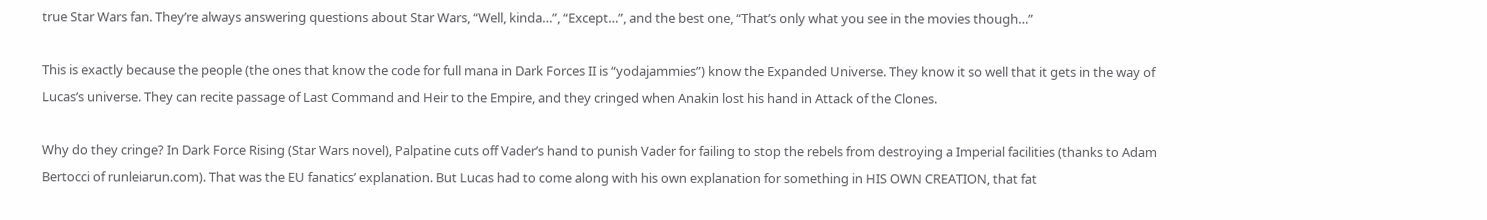true Star Wars fan. They’re always answering questions about Star Wars, “Well, kinda…”, “Except…”, and the best one, “That’s only what you see in the movies though…”

This is exactly because the people (the ones that know the code for full mana in Dark Forces II is “yodajammies”) know the Expanded Universe. They know it so well that it gets in the way of Lucas’s universe. They can recite passage of Last Command and Heir to the Empire, and they cringed when Anakin lost his hand in Attack of the Clones.

Why do they cringe? In Dark Force Rising (Star Wars novel), Palpatine cuts off Vader’s hand to punish Vader for failing to stop the rebels from destroying a Imperial facilities (thanks to Adam Bertocci of runleiarun.com). That was the EU fanatics’ explanation. But Lucas had to come along with his own explanation for something in HIS OWN CREATION, that fat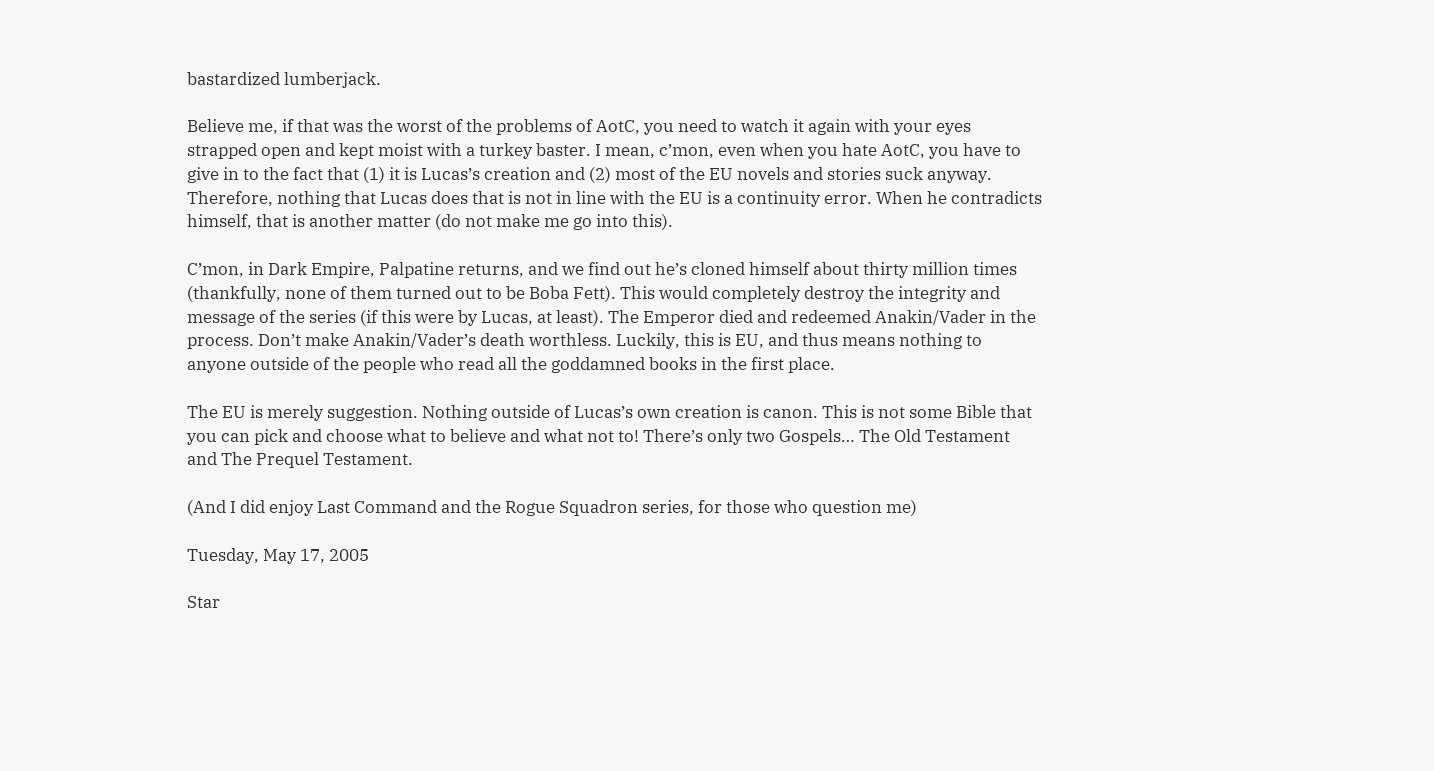bastardized lumberjack.

Believe me, if that was the worst of the problems of AotC, you need to watch it again with your eyes strapped open and kept moist with a turkey baster. I mean, c’mon, even when you hate AotC, you have to give in to the fact that (1) it is Lucas’s creation and (2) most of the EU novels and stories suck anyway. Therefore, nothing that Lucas does that is not in line with the EU is a continuity error. When he contradicts himself, that is another matter (do not make me go into this).

C’mon, in Dark Empire, Palpatine returns, and we find out he’s cloned himself about thirty million times (thankfully, none of them turned out to be Boba Fett). This would completely destroy the integrity and message of the series (if this were by Lucas, at least). The Emperor died and redeemed Anakin/Vader in the process. Don’t make Anakin/Vader’s death worthless. Luckily, this is EU, and thus means nothing to anyone outside of the people who read all the goddamned books in the first place.

The EU is merely suggestion. Nothing outside of Lucas’s own creation is canon. This is not some Bible that you can pick and choose what to believe and what not to! There’s only two Gospels… The Old Testament and The Prequel Testament.

(And I did enjoy Last Command and the Rogue Squadron series, for those who question me)

Tuesday, May 17, 2005

Star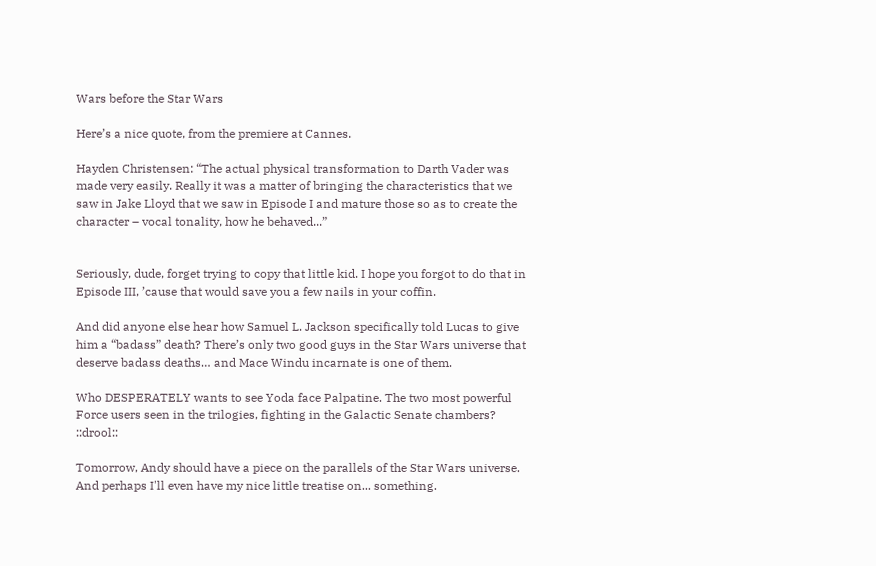Wars before the Star Wars

Here’s a nice quote, from the premiere at Cannes.

Hayden Christensen: “The actual physical transformation to Darth Vader was made very easily. Really it was a matter of bringing the characteristics that we saw in Jake Lloyd that we saw in Episode I and mature those so as to create the character – vocal tonality, how he behaved...”


Seriously, dude, forget trying to copy that little kid. I hope you forgot to do that in Episode III, ’cause that would save you a few nails in your coffin.

And did anyone else hear how Samuel L. Jackson specifically told Lucas to give him a “badass” death? There’s only two good guys in the Star Wars universe that deserve badass deaths… and Mace Windu incarnate is one of them.

Who DESPERATELY wants to see Yoda face Palpatine. The two most powerful Force users seen in the trilogies, fighting in the Galactic Senate chambers? ::drool::

Tomorrow, Andy should have a piece on the parallels of the Star Wars universe. And perhaps I'll even have my nice little treatise on... something.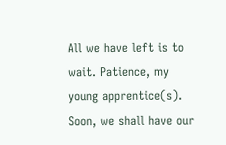All we have left is to wait. Patience, my young apprentice(s). Soon, we shall have our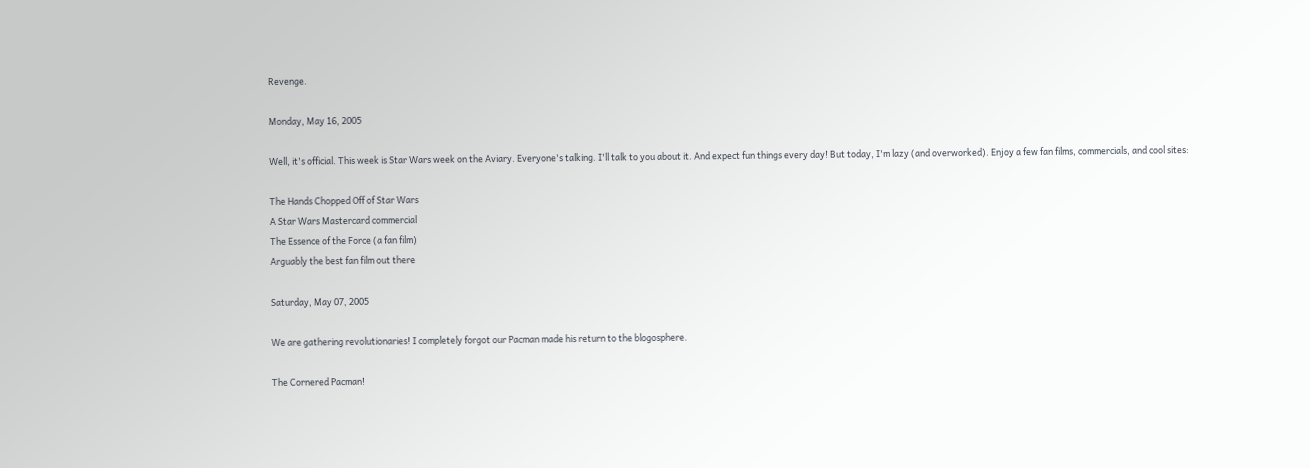Revenge.

Monday, May 16, 2005

Well, it's official. This week is Star Wars week on the Aviary. Everyone's talking. I'll talk to you about it. And expect fun things every day! But today, I'm lazy (and overworked). Enjoy a few fan films, commercials, and cool sites:

The Hands Chopped Off of Star Wars
A Star Wars Mastercard commercial
The Essence of the Force (a fan film)
Arguably the best fan film out there

Saturday, May 07, 2005

We are gathering revolutionaries! I completely forgot our Pacman made his return to the blogosphere.

The Cornered Pacman!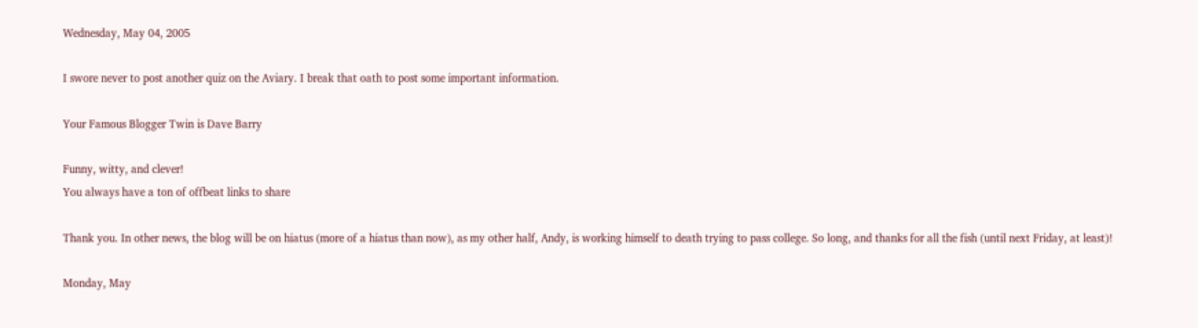Wednesday, May 04, 2005

I swore never to post another quiz on the Aviary. I break that oath to post some important information.

Your Famous Blogger Twin is Dave Barry

Funny, witty, and clever!
You always have a ton of offbeat links to share

Thank you. In other news, the blog will be on hiatus (more of a hiatus than now), as my other half, Andy, is working himself to death trying to pass college. So long, and thanks for all the fish (until next Friday, at least)!

Monday, May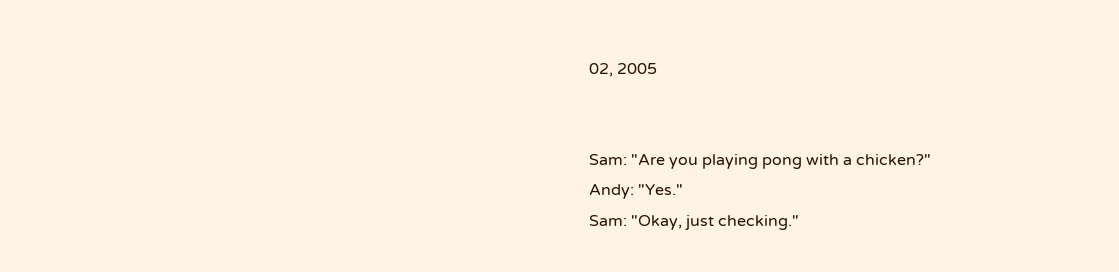02, 2005


Sam: "Are you playing pong with a chicken?"
Andy: "Yes."
Sam: "Okay, just checking."